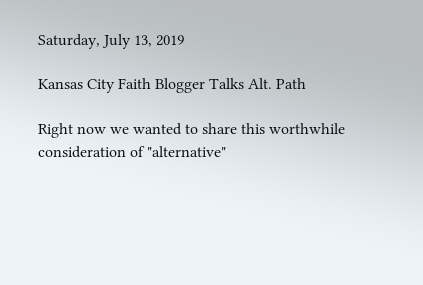Saturday, July 13, 2019

Kansas City Faith Blogger Talks Alt. Path

Right now we wanted to share this worthwhile consideration of "alternative"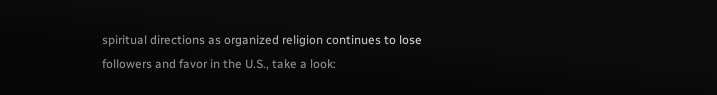spiritual directions as organized religion continues to lose followers and favor in the U.S., take a look: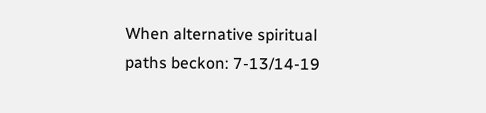When alternative spiritual paths beckon: 7-13/14-19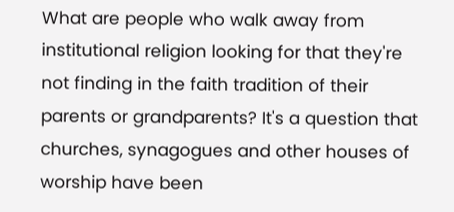What are people who walk away from institutional religion looking for that they're not finding in the faith tradition of their parents or grandparents? It's a question that churches, synagogues and other houses of worship have been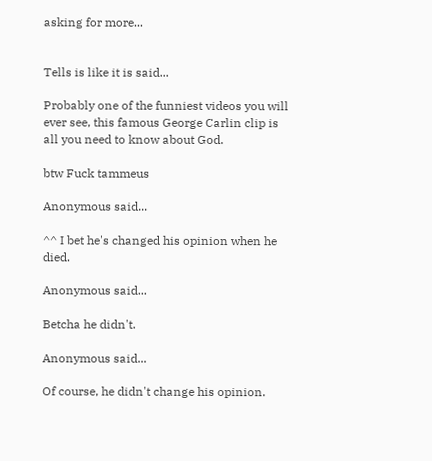asking for more...


Tells is like it is said...

Probably one of the funniest videos you will ever see, this famous George Carlin clip is all you need to know about God.

btw Fuck tammeus

Anonymous said...

^^ I bet he's changed his opinion when he died.

Anonymous said...

Betcha he didn't.

Anonymous said...

Of course, he didn't change his opinion.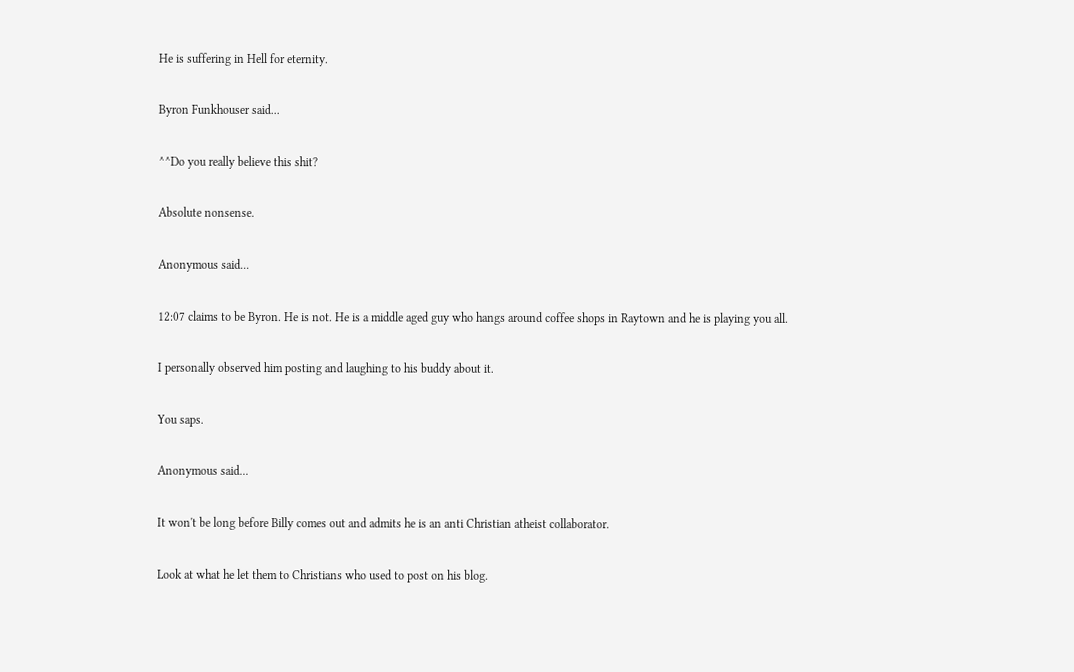He is suffering in Hell for eternity.

Byron Funkhouser said...

^^Do you really believe this shit?

Absolute nonsense.

Anonymous said...

12:07 claims to be Byron. He is not. He is a middle aged guy who hangs around coffee shops in Raytown and he is playing you all.

I personally observed him posting and laughing to his buddy about it.

You saps.

Anonymous said...

It won't be long before Billy comes out and admits he is an anti Christian atheist collaborator.

Look at what he let them to Christians who used to post on his blog.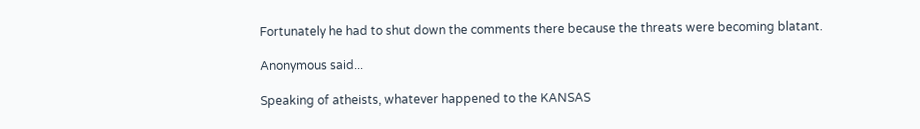Fortunately he had to shut down the comments there because the threats were becoming blatant.

Anonymous said...

Speaking of atheists, whatever happened to the KANSAS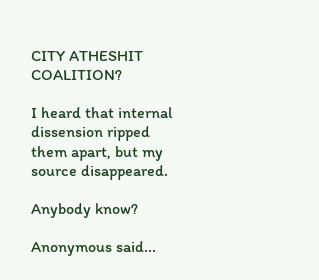CITY ATHESHIT COALITION?

I heard that internal dissension ripped them apart, but my source disappeared.

Anybody know?

Anonymous said...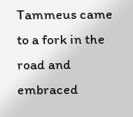Tammeus came to a fork in the road and embraced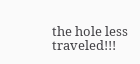the hole less traveled!!!